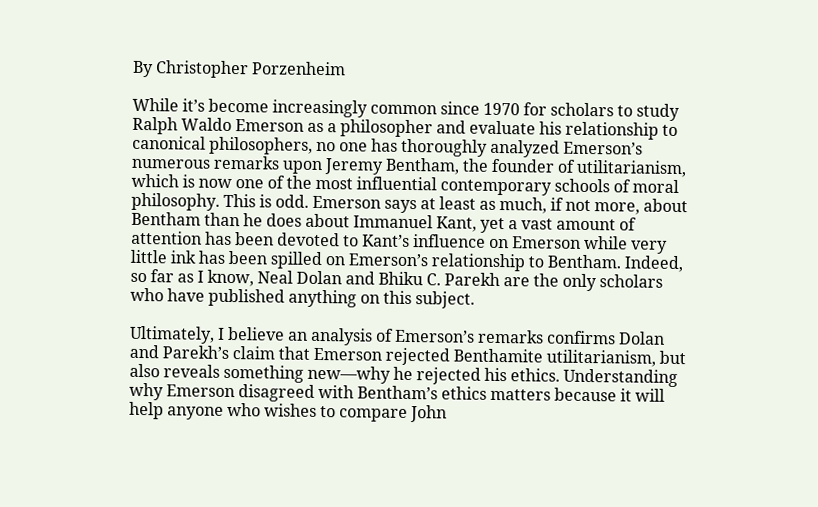By Christopher Porzenheim

While it’s become increasingly common since 1970 for scholars to study Ralph Waldo Emerson as a philosopher and evaluate his relationship to canonical philosophers, no one has thoroughly analyzed Emerson’s numerous remarks upon Jeremy Bentham, the founder of utilitarianism, which is now one of the most influential contemporary schools of moral philosophy. This is odd. Emerson says at least as much, if not more, about Bentham than he does about Immanuel Kant, yet a vast amount of attention has been devoted to Kant’s influence on Emerson while very little ink has been spilled on Emerson’s relationship to Bentham. Indeed, so far as I know, Neal Dolan and Bhiku C. Parekh are the only scholars who have published anything on this subject.

Ultimately, I believe an analysis of Emerson’s remarks confirms Dolan and Parekh’s claim that Emerson rejected Benthamite utilitarianism, but also reveals something new—why he rejected his ethics. Understanding why Emerson disagreed with Bentham’s ethics matters because it will help anyone who wishes to compare John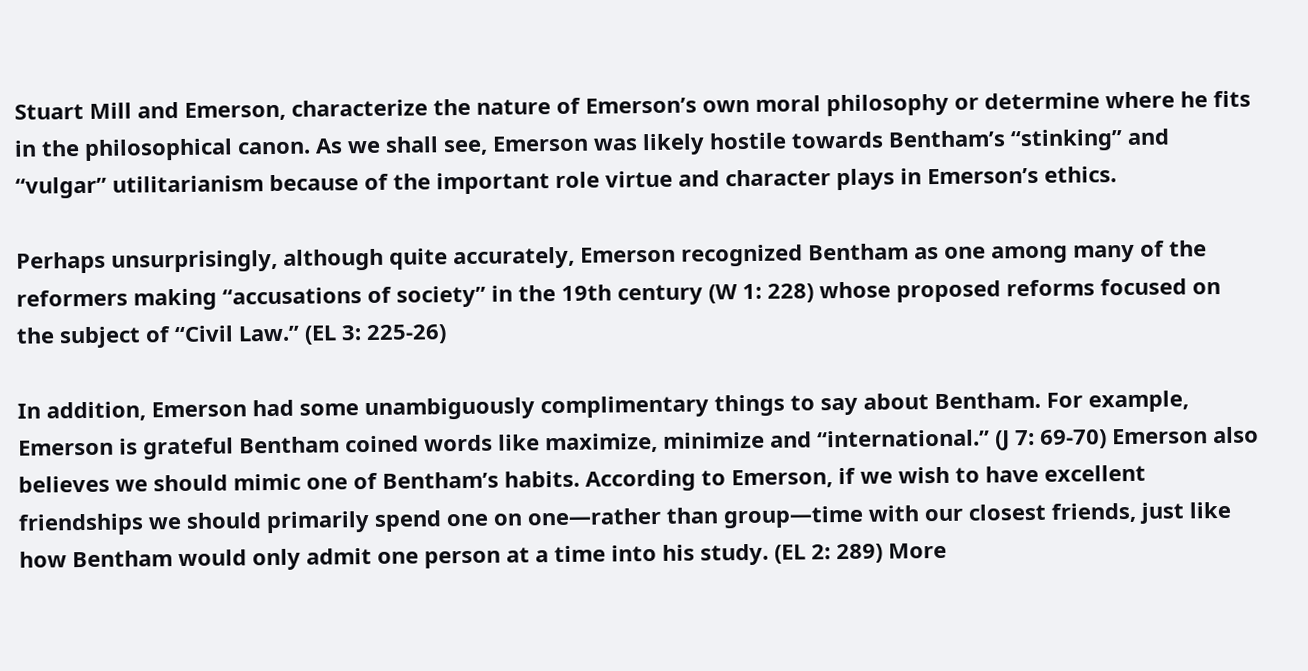Stuart Mill and Emerson, characterize the nature of Emerson’s own moral philosophy or determine where he fits in the philosophical canon. As we shall see, Emerson was likely hostile towards Bentham’s “stinking” and “vulgar” utilitarianism because of the important role virtue and character plays in Emerson’s ethics.

Perhaps unsurprisingly, although quite accurately, Emerson recognized Bentham as one among many of the reformers making “accusations of society” in the 19th century (W 1: 228) whose proposed reforms focused on the subject of “Civil Law.” (EL 3: 225-26)

In addition, Emerson had some unambiguously complimentary things to say about Bentham. For example, Emerson is grateful Bentham coined words like maximize, minimize and “international.” (J 7: 69-70) Emerson also believes we should mimic one of Bentham’s habits. According to Emerson, if we wish to have excellent friendships we should primarily spend one on one—rather than group—time with our closest friends, just like how Bentham would only admit one person at a time into his study. (EL 2: 289) More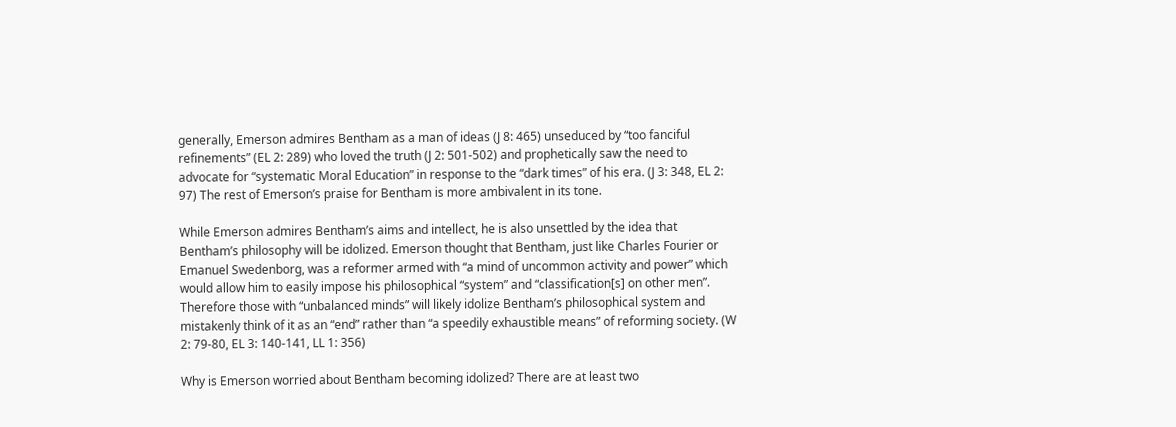generally, Emerson admires Bentham as a man of ideas (J 8: 465) unseduced by “too fanciful refinements” (EL 2: 289) who loved the truth (J 2: 501-502) and prophetically saw the need to advocate for “systematic Moral Education” in response to the “dark times” of his era. (J 3: 348, EL 2: 97) The rest of Emerson’s praise for Bentham is more ambivalent in its tone.

While Emerson admires Bentham’s aims and intellect, he is also unsettled by the idea that Bentham’s philosophy will be idolized. Emerson thought that Bentham, just like Charles Fourier or Emanuel Swedenborg, was a reformer armed with “a mind of uncommon activity and power” which would allow him to easily impose his philosophical “system” and “classification[s] on other men”. Therefore those with “unbalanced minds” will likely idolize Bentham’s philosophical system and mistakenly think of it as an “end” rather than “a speedily exhaustible means” of reforming society. (W 2: 79-80, EL 3: 140-141, LL 1: 356)

Why is Emerson worried about Bentham becoming idolized? There are at least two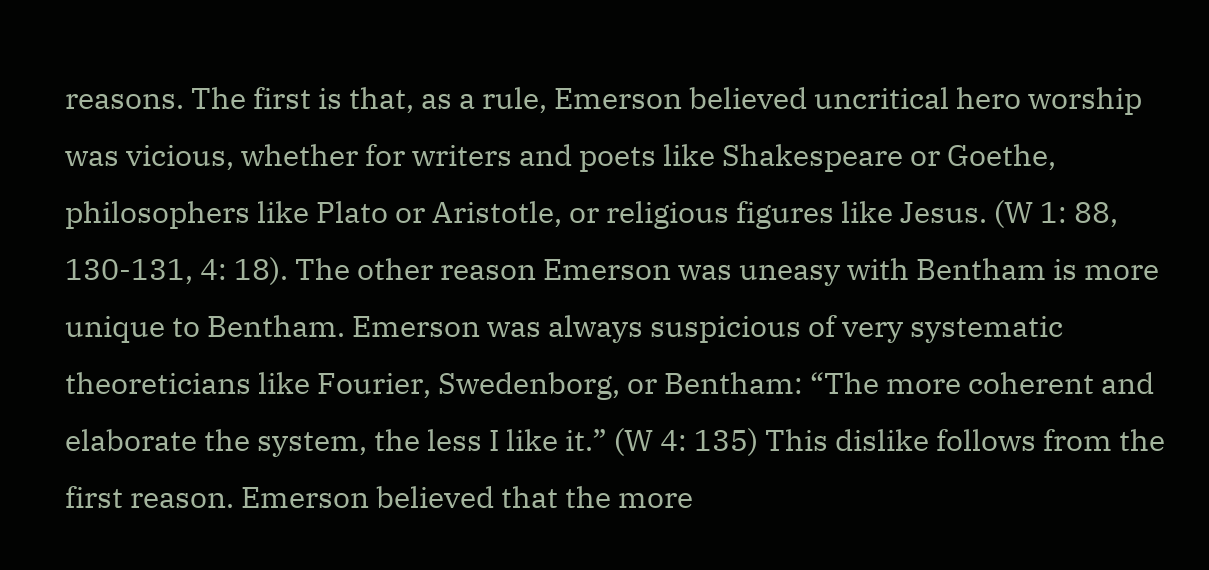reasons. The first is that, as a rule, Emerson believed uncritical hero worship was vicious, whether for writers and poets like Shakespeare or Goethe, philosophers like Plato or Aristotle, or religious figures like Jesus. (W 1: 88, 130-131, 4: 18). The other reason Emerson was uneasy with Bentham is more unique to Bentham. Emerson was always suspicious of very systematic theoreticians like Fourier, Swedenborg, or Bentham: “The more coherent and elaborate the system, the less I like it.” (W 4: 135) This dislike follows from the first reason. Emerson believed that the more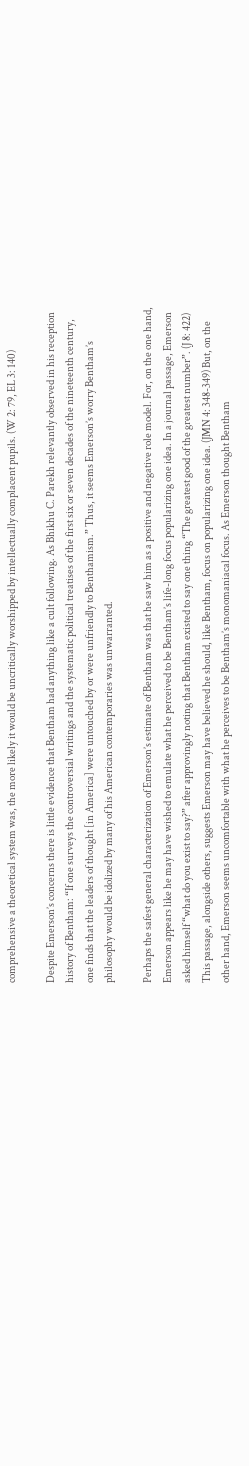comprehensive a theoretical system was, the more likely it would be uncritically worshipped by intellectually complacent pupils. (W 2: 79, EL 3: 140)

Despite Emerson’s concerns there is little evidence that Bentham had anything like a cult following. As Bhikhu C. Parekh relevantly observed in his reception history of Bentham: “If one surveys the controversial writings and the systematic political treatises of the first six or seven decades of the nineteenth century, one finds that the leaders of thought [in America] were untouched by or were unfriendly to Benthamism.” Thus, it seems Emerson’s worry Bentham’s philosophy would be idolized by many of his American contemporaries was unwarranted.

Perhaps the safest general characterization of Emerson’s estimate of Bentham was that he saw him as a positive and negative role model. For, on the one hand, Emerson appears like he may have wished to emulate what he perceived to be Bentham’s life-long focus popularizing one idea. In a journal passage, Emerson asked himself “what do you exist to say?” after approvingly noting that Bentham existed to say one thing “The greatest good of the greatest number”. (J 8: 422) This passage, alongside others, suggests Emerson may have believed he should, like Bentham, focus on popularizing one idea. (JMN 4: 348-349) But, on the other hand, Emerson seems uncomfortable with what he perceives to be Bentham’s monomaniacal focus. As Emerson thought Bentham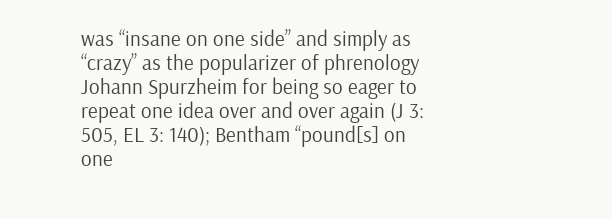was “insane on one side” and simply as “crazy” as the popularizer of phrenology Johann Spurzheim for being so eager to repeat one idea over and over again (J 3: 505, EL 3: 140); Bentham “pound[s] on one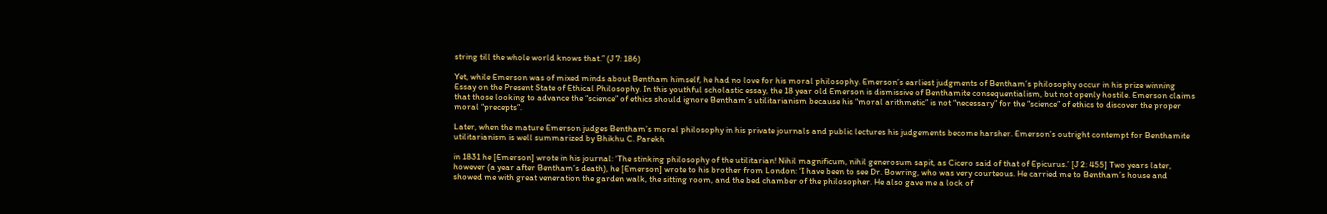string till the whole world knows that.” (J 7: 186)

Yet, while Emerson was of mixed minds about Bentham himself, he had no love for his moral philosophy. Emerson’s earliest judgments of Bentham’s philosophy occur in his prize winning Essay on the Present State of Ethical Philosophy. In this youthful scholastic essay, the 18 year old Emerson is dismissive of Benthamite consequentialism, but not openly hostile. Emerson claims that those looking to advance the “science” of ethics should ignore Bentham’s utilitarianism because his “moral arithmetic” is not “necessary” for the “science” of ethics to discover the proper moral “precepts”.

Later, when the mature Emerson judges Bentham’s moral philosophy in his private journals and public lectures his judgements become harsher. Emerson’s outright contempt for Benthamite utilitarianism is well summarized by Bhikhu C. Parekh

in 1831 he [Emerson] wrote in his journal: ‘The stinking philosophy of the utilitarian! Nihil magnificum, nihil generosum sapit, as Cicero said of that of Epicurus.’ [J 2: 455] Two years later, however (a year after Bentham’s death), he [Emerson] wrote to his brother from London: ‘I have been to see Dr. Bowring, who was very courteous. He carried me to Bentham’s house and showed me with great veneration the garden walk, the sitting room, and the bed chamber of the philosopher. He also gave me a lock of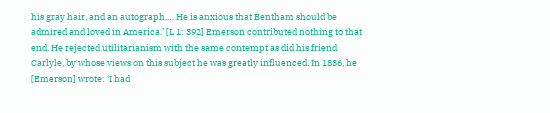his gray hair, and an autograph.… He is anxious that Bentham should be admired and loved in America.’ [L 1: 392] Emerson contributed nothing to that end. He rejected utilitarianism with the same contempt as did his friend Carlyle, by whose views on this subject he was greatly influenced. In 1836, he [Emerson] wrote: ‘I had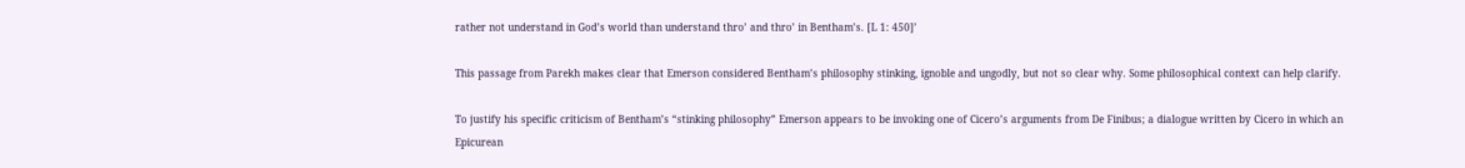rather not understand in God’s world than understand thro’ and thro’ in Bentham’s. [L 1: 450]’

This passage from Parekh makes clear that Emerson considered Bentham’s philosophy stinking, ignoble and ungodly, but not so clear why. Some philosophical context can help clarify.

To justify his specific criticism of Bentham’s “stinking philosophy” Emerson appears to be invoking one of Cicero’s arguments from De Finibus; a dialogue written by Cicero in which an Epicurean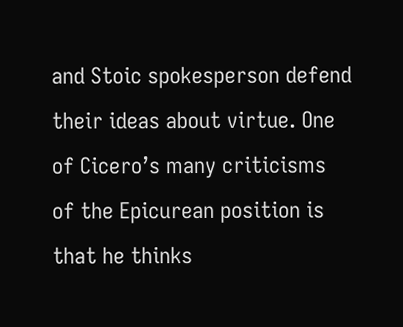and Stoic spokesperson defend their ideas about virtue. One of Cicero’s many criticisms of the Epicurean position is that he thinks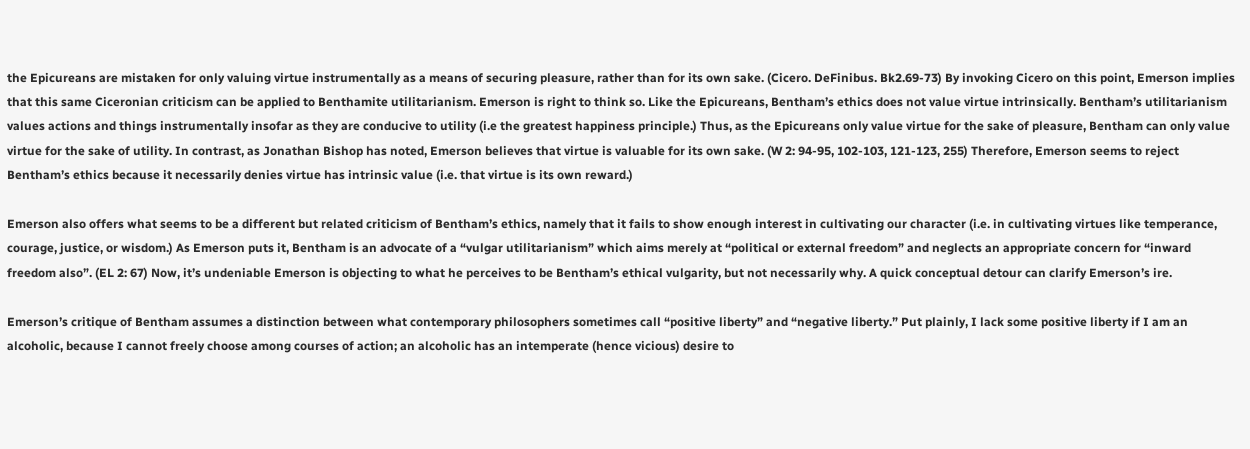the Epicureans are mistaken for only valuing virtue instrumentally as a means of securing pleasure, rather than for its own sake. (Cicero. DeFinibus. Bk2.69-73) By invoking Cicero on this point, Emerson implies that this same Ciceronian criticism can be applied to Benthamite utilitarianism. Emerson is right to think so. Like the Epicureans, Bentham’s ethics does not value virtue intrinsically. Bentham’s utilitarianism values actions and things instrumentally insofar as they are conducive to utility (i.e the greatest happiness principle.) Thus, as the Epicureans only value virtue for the sake of pleasure, Bentham can only value virtue for the sake of utility. In contrast, as Jonathan Bishop has noted, Emerson believes that virtue is valuable for its own sake. (W 2: 94-95, 102-103, 121-123, 255) Therefore, Emerson seems to reject Bentham’s ethics because it necessarily denies virtue has intrinsic value (i.e. that virtue is its own reward.)

Emerson also offers what seems to be a different but related criticism of Bentham’s ethics, namely that it fails to show enough interest in cultivating our character (i.e. in cultivating virtues like temperance, courage, justice, or wisdom.) As Emerson puts it, Bentham is an advocate of a “vulgar utilitarianism” which aims merely at “political or external freedom” and neglects an appropriate concern for “inward freedom also”. (EL 2: 67) Now, it’s undeniable Emerson is objecting to what he perceives to be Bentham’s ethical vulgarity, but not necessarily why. A quick conceptual detour can clarify Emerson’s ire.

Emerson’s critique of Bentham assumes a distinction between what contemporary philosophers sometimes call “positive liberty” and “negative liberty.” Put plainly, I lack some positive liberty if I am an alcoholic, because I cannot freely choose among courses of action; an alcoholic has an intemperate (hence vicious) desire to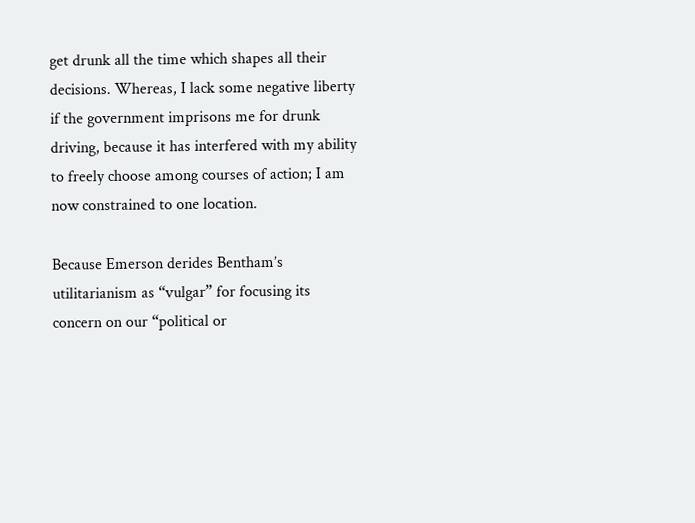get drunk all the time which shapes all their decisions. Whereas, I lack some negative liberty if the government imprisons me for drunk driving, because it has interfered with my ability to freely choose among courses of action; I am now constrained to one location.

Because Emerson derides Bentham’s utilitarianism as “vulgar” for focusing its concern on our “political or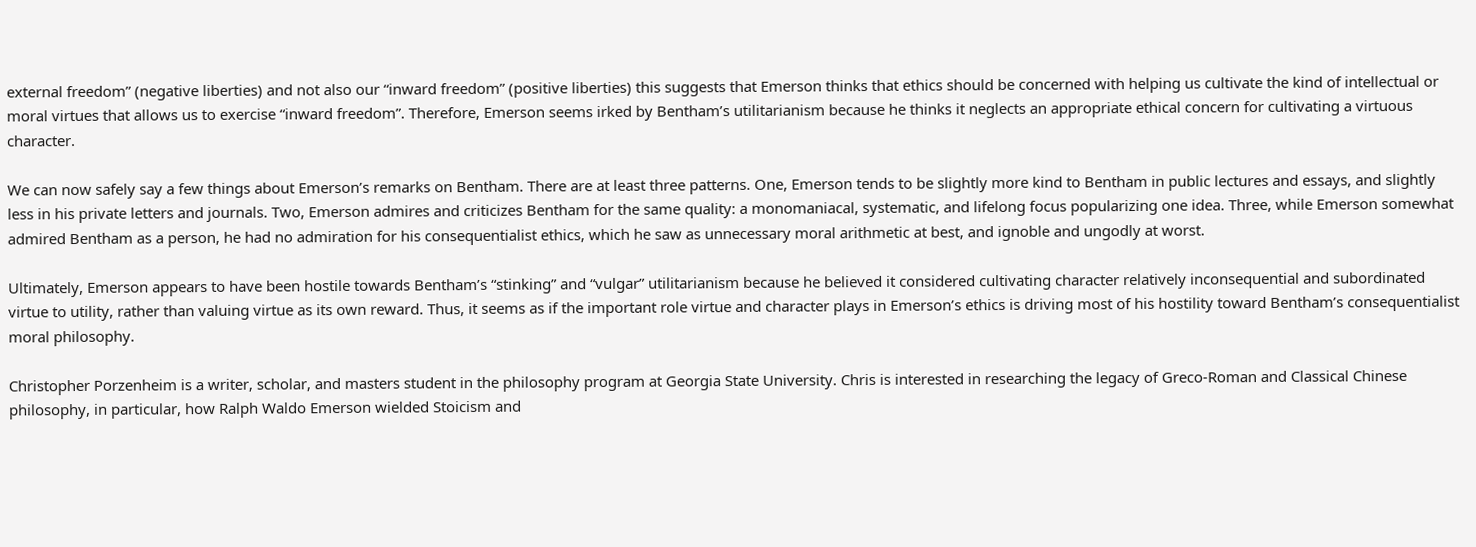external freedom” (negative liberties) and not also our “inward freedom” (positive liberties) this suggests that Emerson thinks that ethics should be concerned with helping us cultivate the kind of intellectual or moral virtues that allows us to exercise “inward freedom”. Therefore, Emerson seems irked by Bentham’s utilitarianism because he thinks it neglects an appropriate ethical concern for cultivating a virtuous character.

We can now safely say a few things about Emerson’s remarks on Bentham. There are at least three patterns. One, Emerson tends to be slightly more kind to Bentham in public lectures and essays, and slightly less in his private letters and journals. Two, Emerson admires and criticizes Bentham for the same quality: a monomaniacal, systematic, and lifelong focus popularizing one idea. Three, while Emerson somewhat admired Bentham as a person, he had no admiration for his consequentialist ethics, which he saw as unnecessary moral arithmetic at best, and ignoble and ungodly at worst.

Ultimately, Emerson appears to have been hostile towards Bentham’s “stinking” and “vulgar” utilitarianism because he believed it considered cultivating character relatively inconsequential and subordinated virtue to utility, rather than valuing virtue as its own reward. Thus, it seems as if the important role virtue and character plays in Emerson’s ethics is driving most of his hostility toward Bentham’s consequentialist moral philosophy.

Christopher Porzenheim is a writer, scholar, and masters student in the philosophy program at Georgia State University. Chris is interested in researching the legacy of Greco-Roman and Classical Chinese philosophy, in particular, how Ralph Waldo Emerson wielded Stoicism and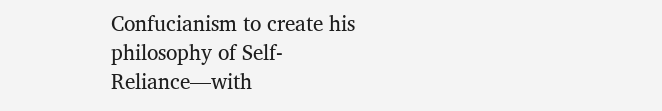Confucianism to create his philosophy of Self-Reliance—with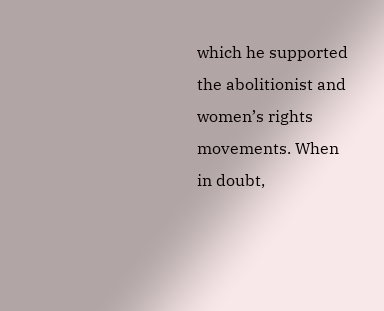which he supported the abolitionist and women’s rights movements. When in doubt,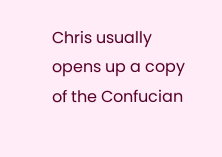Chris usually opens up a copy of the Confucian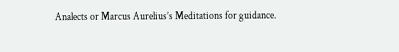Analects or Marcus Aurelius’s Meditations for guidance.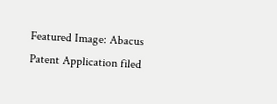Featured Image: Abacus Patent Application filed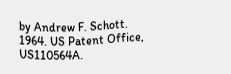by Andrew F. Schott. 1964. US Patent Office, US110564A.